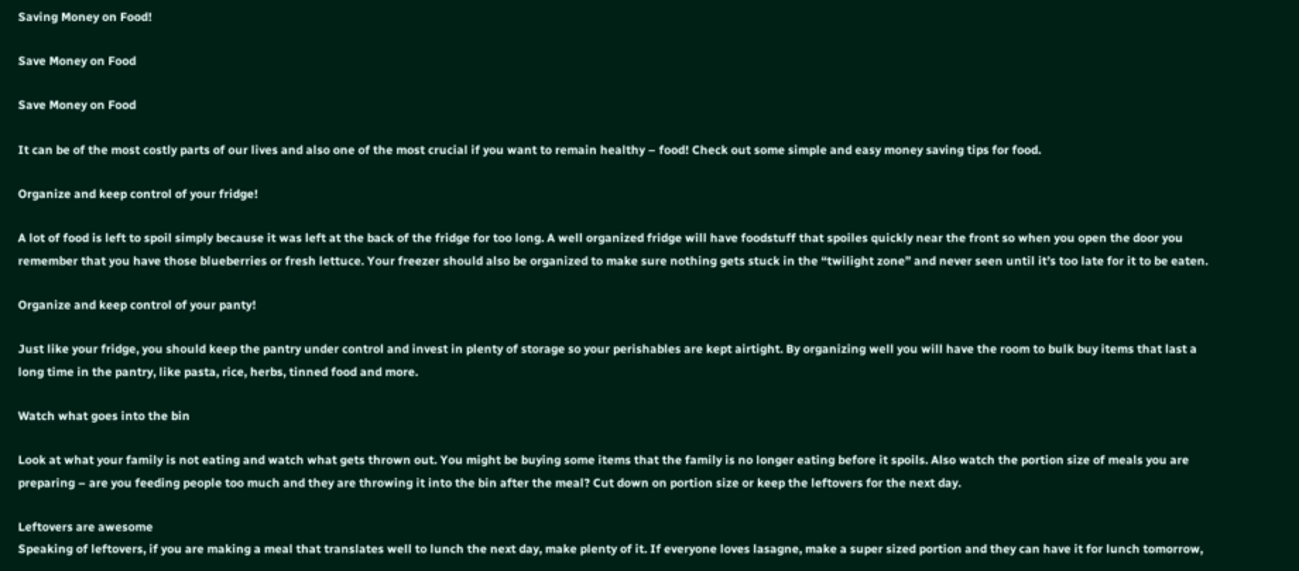Saving Money on Food!

Save Money on Food

Save Money on Food

It can be of the most costly parts of our lives and also one of the most crucial if you want to remain healthy – food! Check out some simple and easy money saving tips for food.

Organize and keep control of your fridge!

A lot of food is left to spoil simply because it was left at the back of the fridge for too long. A well organized fridge will have foodstuff that spoiles quickly near the front so when you open the door you remember that you have those blueberries or fresh lettuce. Your freezer should also be organized to make sure nothing gets stuck in the “twilight zone” and never seen until it’s too late for it to be eaten.

Organize and keep control of your panty!

Just like your fridge, you should keep the pantry under control and invest in plenty of storage so your perishables are kept airtight. By organizing well you will have the room to bulk buy items that last a long time in the pantry, like pasta, rice, herbs, tinned food and more.

Watch what goes into the bin

Look at what your family is not eating and watch what gets thrown out. You might be buying some items that the family is no longer eating before it spoils. Also watch the portion size of meals you are preparing – are you feeding people too much and they are throwing it into the bin after the meal? Cut down on portion size or keep the leftovers for the next day.

Leftovers are awesome
Speaking of leftovers, if you are making a meal that translates well to lunch the next day, make plenty of it. If everyone loves lasagne, make a super sized portion and they can have it for lunch tomorrow,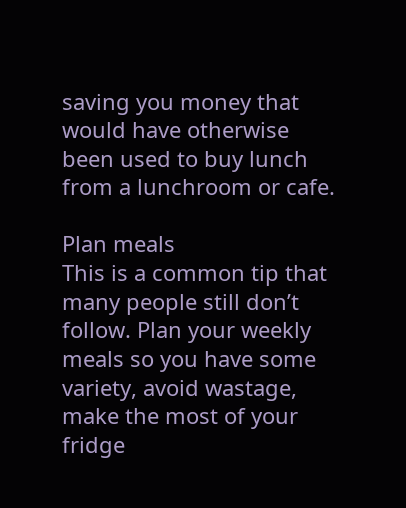saving you money that would have otherwise been used to buy lunch from a lunchroom or cafe.

Plan meals
This is a common tip that many people still don’t follow. Plan your weekly meals so you have some variety, avoid wastage, make the most of your fridge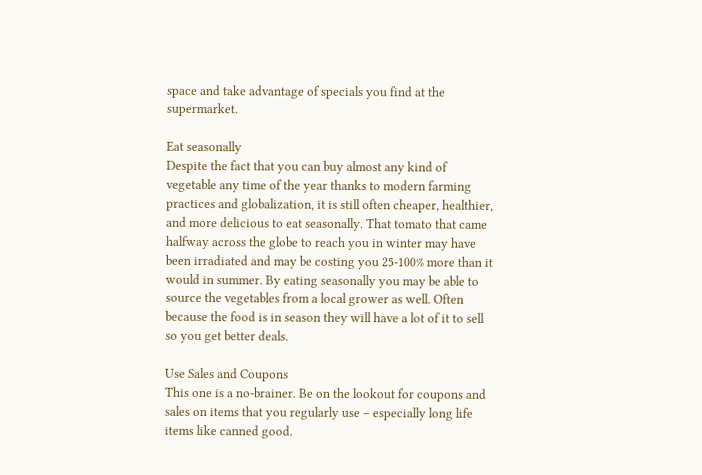space and take advantage of specials you find at the supermarket.

Eat seasonally
Despite the fact that you can buy almost any kind of vegetable any time of the year thanks to modern farming practices and globalization, it is still often cheaper, healthier, and more delicious to eat seasonally. That tomato that came halfway across the globe to reach you in winter may have been irradiated and may be costing you 25-100% more than it would in summer. By eating seasonally you may be able to source the vegetables from a local grower as well. Often because the food is in season they will have a lot of it to sell so you get better deals.

Use Sales and Coupons
This one is a no-brainer. Be on the lookout for coupons and sales on items that you regularly use – especially long life items like canned good.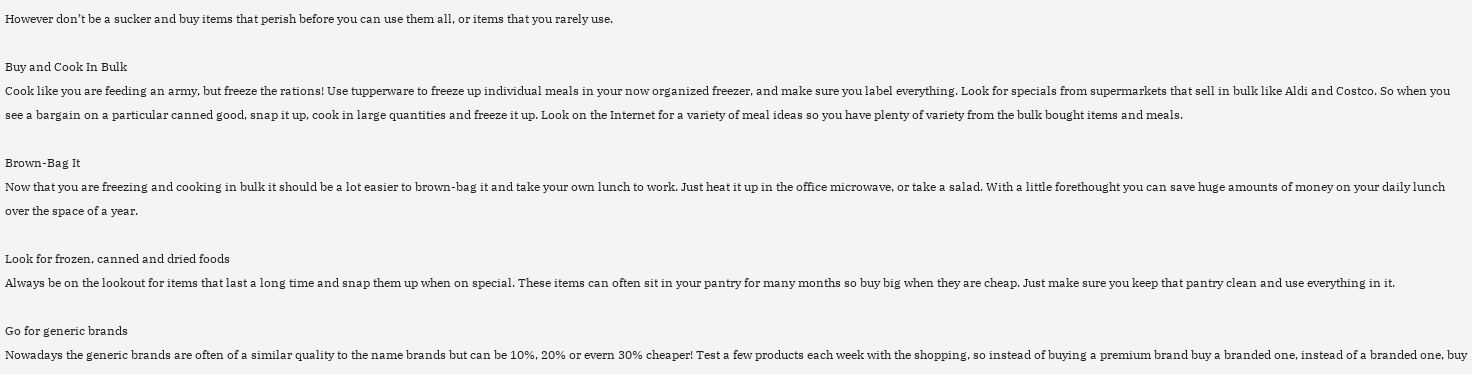However don’t be a sucker and buy items that perish before you can use them all, or items that you rarely use.

Buy and Cook In Bulk
Cook like you are feeding an army, but freeze the rations! Use tupperware to freeze up individual meals in your now organized freezer, and make sure you label everything. Look for specials from supermarkets that sell in bulk like Aldi and Costco. So when you see a bargain on a particular canned good, snap it up, cook in large quantities and freeze it up. Look on the Internet for a variety of meal ideas so you have plenty of variety from the bulk bought items and meals.

Brown-Bag It
Now that you are freezing and cooking in bulk it should be a lot easier to brown-bag it and take your own lunch to work. Just heat it up in the office microwave, or take a salad. With a little forethought you can save huge amounts of money on your daily lunch over the space of a year.

Look for frozen, canned and dried foods
Always be on the lookout for items that last a long time and snap them up when on special. These items can often sit in your pantry for many months so buy big when they are cheap. Just make sure you keep that pantry clean and use everything in it.

Go for generic brands
Nowadays the generic brands are often of a similar quality to the name brands but can be 10%, 20% or evern 30% cheaper! Test a few products each week with the shopping, so instead of buying a premium brand buy a branded one, instead of a branded one, buy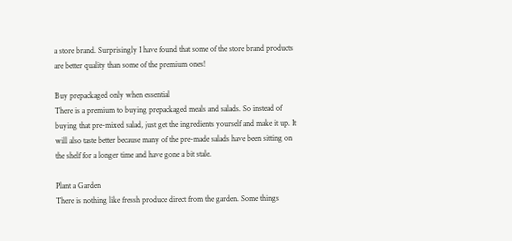a store brand. Surprisingly I have found that some of the store brand products are better quality than some of the premium ones!

Buy prepackaged only when essential
There is a premium to buying prepackaged meals and salads. So instead of buying that pre-mixed salad, just get the ingredients yourself and make it up. It will also taste better because many of the pre-made salads have been sitting on the shelf for a longer time and have gone a bit stale.

Plant a Garden
There is nothing like fressh produce direct from the garden. Some things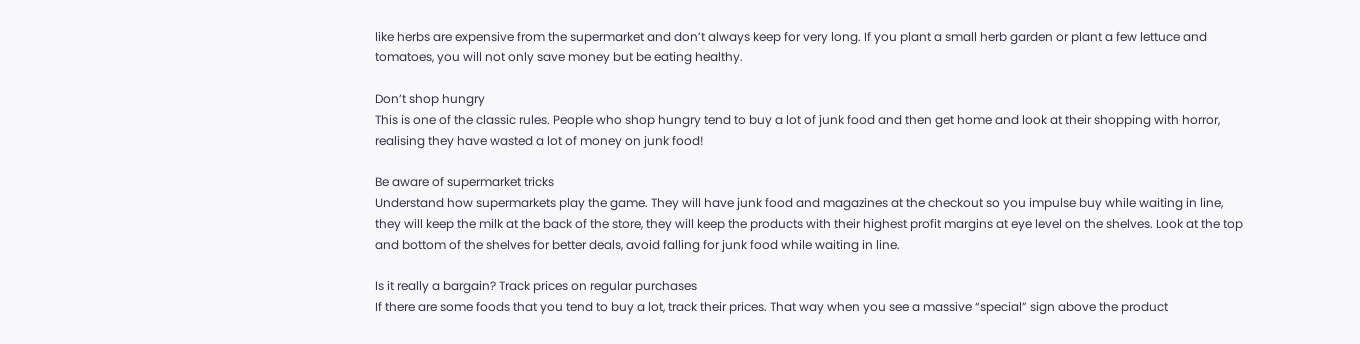like herbs are expensive from the supermarket and don’t always keep for very long. If you plant a small herb garden or plant a few lettuce and tomatoes, you will not only save money but be eating healthy.

Don’t shop hungry
This is one of the classic rules. People who shop hungry tend to buy a lot of junk food and then get home and look at their shopping with horror, realising they have wasted a lot of money on junk food!

Be aware of supermarket tricks
Understand how supermarkets play the game. They will have junk food and magazines at the checkout so you impulse buy while waiting in line, they will keep the milk at the back of the store, they will keep the products with their highest profit margins at eye level on the shelves. Look at the top and bottom of the shelves for better deals, avoid falling for junk food while waiting in line.

Is it really a bargain? Track prices on regular purchases
If there are some foods that you tend to buy a lot, track their prices. That way when you see a massive “special” sign above the product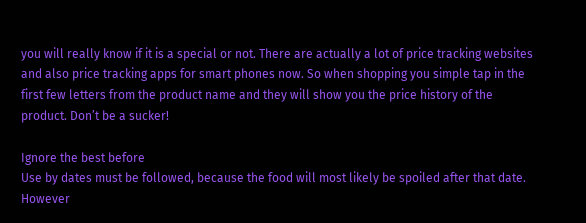you will really know if it is a special or not. There are actually a lot of price tracking websites and also price tracking apps for smart phones now. So when shopping you simple tap in the first few letters from the product name and they will show you the price history of the product. Don’t be a sucker!

Ignore the best before
Use by dates must be followed, because the food will most likely be spoiled after that date. However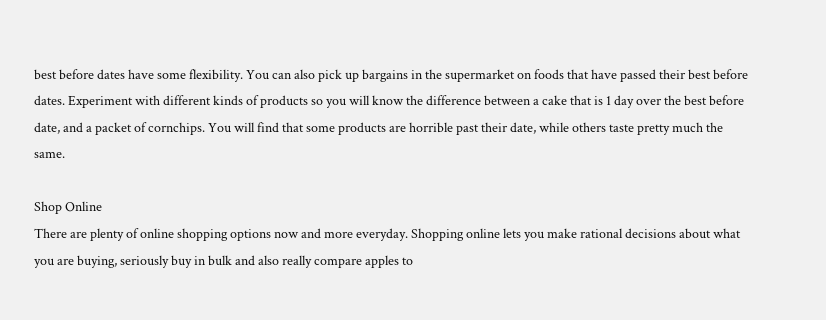best before dates have some flexibility. You can also pick up bargains in the supermarket on foods that have passed their best before dates. Experiment with different kinds of products so you will know the difference between a cake that is 1 day over the best before date, and a packet of cornchips. You will find that some products are horrible past their date, while others taste pretty much the same.

Shop Online
There are plenty of online shopping options now and more everyday. Shopping online lets you make rational decisions about what you are buying, seriously buy in bulk and also really compare apples to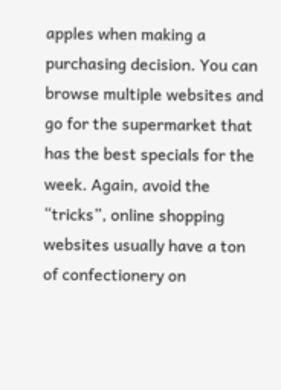apples when making a purchasing decision. You can browse multiple websites and go for the supermarket that has the best specials for the week. Again, avoid the “tricks”, online shopping websites usually have a ton of confectionery on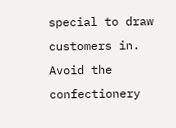special to draw customers in. Avoid the confectionery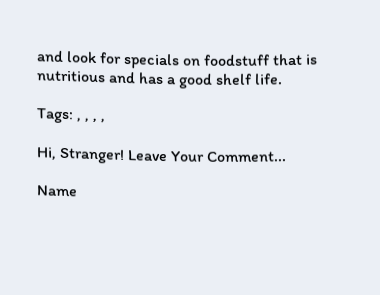and look for specials on foodstuff that is nutritious and has a good shelf life.

Tags: , , , ,

Hi, Stranger! Leave Your Comment...

Name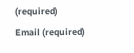(required)
Email (required)